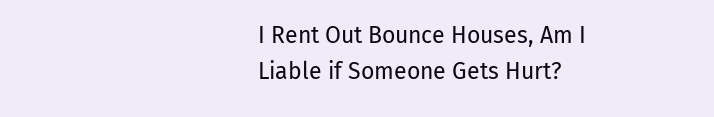I Rent Out Bounce Houses, Am I Liable if Someone Gets Hurt?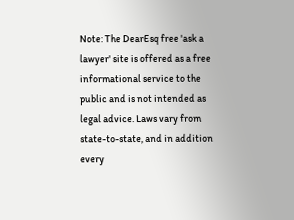Note: The DearEsq free 'ask a lawyer' site is offered as a free informational service to the public and is not intended as legal advice. Laws vary from state-to-state, and in addition every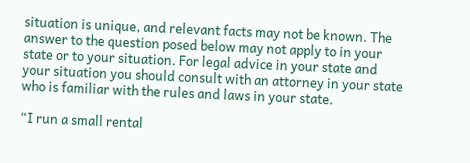situation is unique, and relevant facts may not be known. The answer to the question posed below may not apply to in your state or to your situation. For legal advice in your state and your situation you should consult with an attorney in your state who is familiar with the rules and laws in your state.

“I run a small rental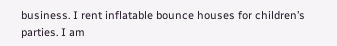business. I rent inflatable bounce houses for children’s parties. I am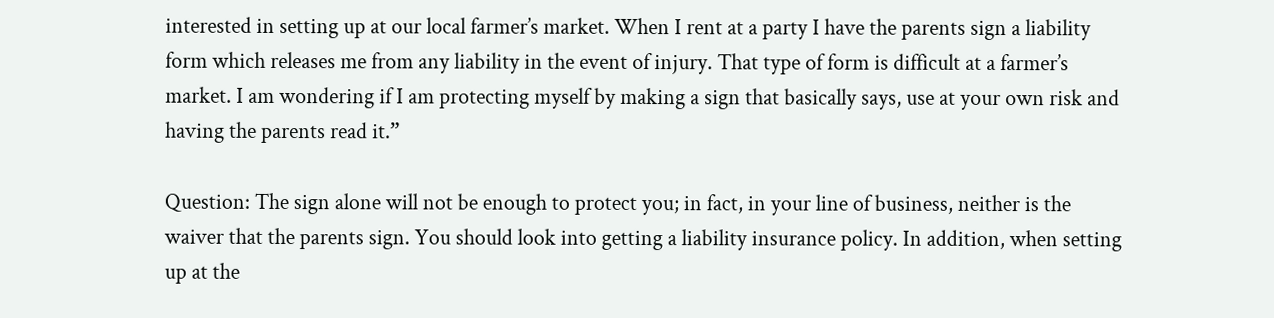interested in setting up at our local farmer’s market. When I rent at a party I have the parents sign a liability form which releases me from any liability in the event of injury. That type of form is difficult at a farmer’s market. I am wondering if I am protecting myself by making a sign that basically says, use at your own risk and having the parents read it.”

Question: The sign alone will not be enough to protect you; in fact, in your line of business, neither is the waiver that the parents sign. You should look into getting a liability insurance policy. In addition, when setting up at the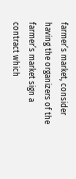farmer’s market, consider having the organizers of the farmer’s market sign a contract which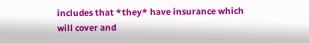includes that *they* have insurance which will cover and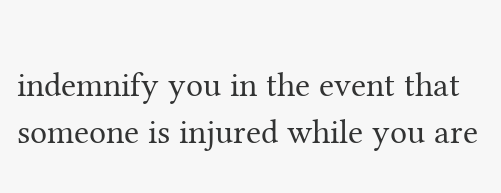indemnify you in the event that someone is injured while you are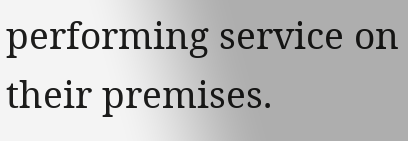performing service on their premises.